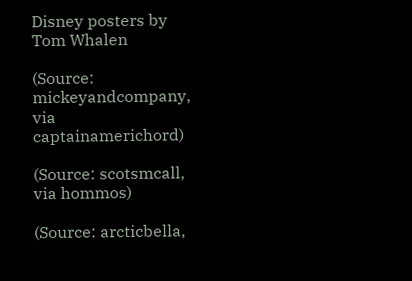Disney posters by Tom Whalen

(Source: mickeyandcompany, via captainamerichord)

(Source: scotsmcall, via hommos)

(Source: arcticbella,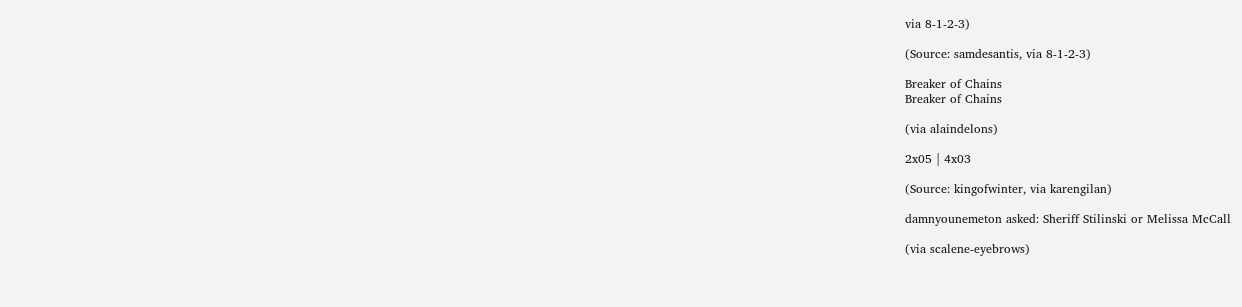via 8-1-2-3)

(Source: samdesantis, via 8-1-2-3)

Breaker of Chains
Breaker of Chains

(via alaindelons)

2x05 | 4x03

(Source: kingofwinter, via karengilan)

damnyounemeton asked: Sheriff Stilinski or Melissa McCall

(via scalene-eyebrows)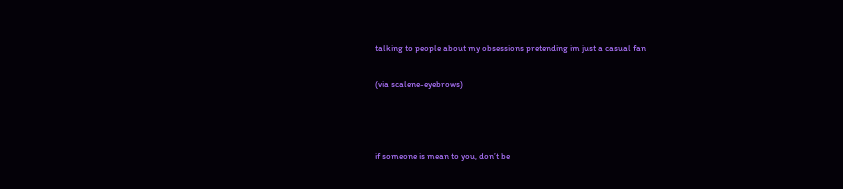talking to people about my obsessions pretending im just a casual fan

(via scalene-eyebrows)



if someone is mean to you, don’t be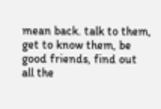mean back. talk to them, get to know them, be good friends, find out all the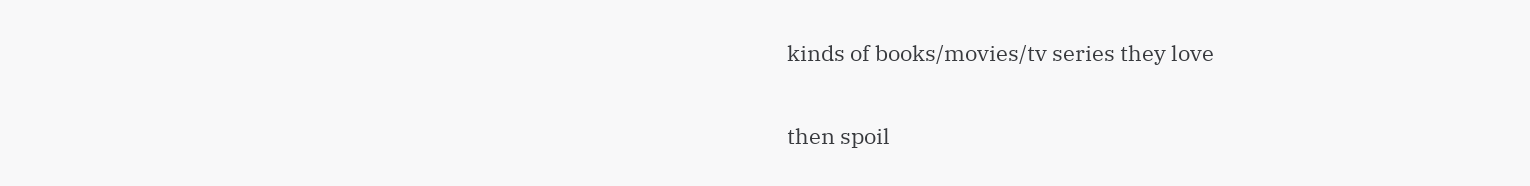kinds of books/movies/tv series they love

then spoil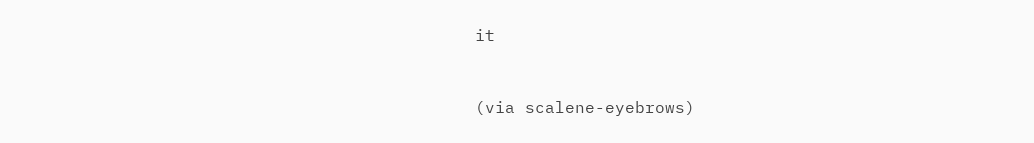it


(via scalene-eyebrows)